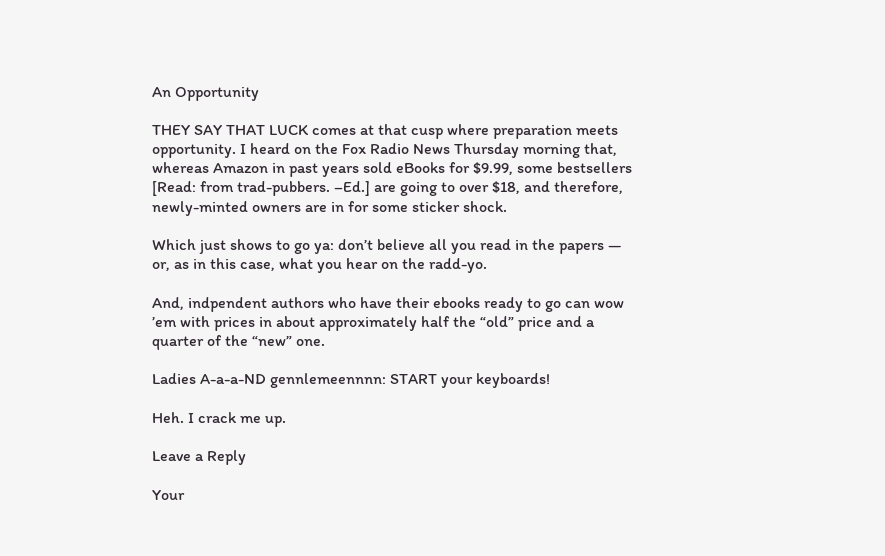An Opportunity

THEY SAY THAT LUCK comes at that cusp where preparation meets opportunity. I heard on the Fox Radio News Thursday morning that, whereas Amazon in past years sold eBooks for $9.99, some bestsellers [Read: from trad-pubbers. –Ed.] are going to over $18, and therefore, newly-minted owners are in for some sticker shock.

Which just shows to go ya: don’t believe all you read in the papers — or, as in this case, what you hear on the radd-yo.

And, indpendent authors who have their ebooks ready to go can wow ’em with prices in about approximately half the “old” price and a quarter of the “new” one.

Ladies A-a-a-ND gennlemeennnn: START your keyboards!

Heh. I crack me up.

Leave a Reply

Your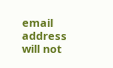email address will not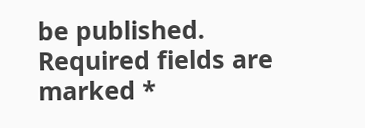be published. Required fields are marked *